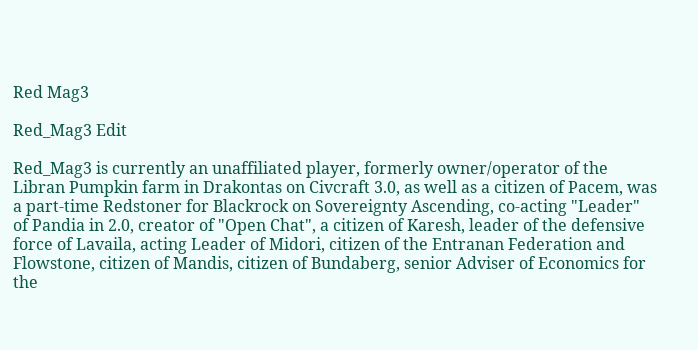Red Mag3

Red_Mag3 Edit

Red_Mag3 is currently an unaffiliated player, formerly owner/operator of the Libran Pumpkin farm in Drakontas on Civcraft 3.0, as well as a citizen of Pacem, was a part-time Redstoner for Blackrock on Sovereignty Ascending, co-acting "Leader" of Pandia in 2.0, creator of "Open Chat", a citizen of Karesh, leader of the defensive force of Lavaila, acting Leader of Midori, citizen of the Entranan Federation and Flowstone, citizen of Mandis, citizen of Bundaberg, senior Adviser of Economics for the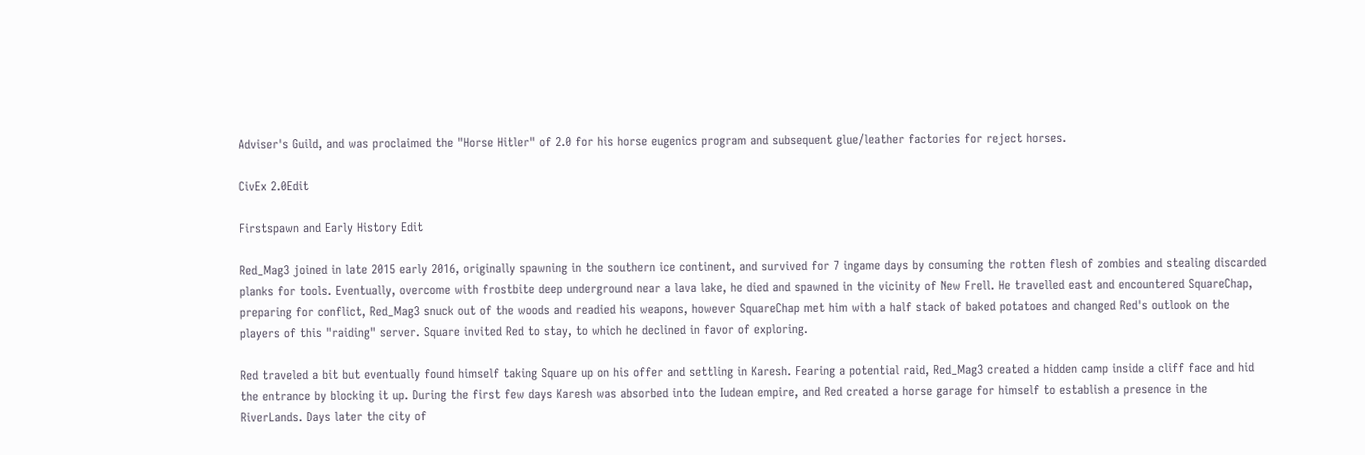Adviser's Guild, and was proclaimed the "Horse Hitler" of 2.0 for his horse eugenics program and subsequent glue/leather factories for reject horses.

CivEx 2.0Edit

Firstspawn and Early History Edit

Red_Mag3 joined in late 2015 early 2016, originally spawning in the southern ice continent, and survived for 7 ingame days by consuming the rotten flesh of zombies and stealing discarded planks for tools. Eventually, overcome with frostbite deep underground near a lava lake, he died and spawned in the vicinity of New Frell. He travelled east and encountered SquareChap, preparing for conflict, Red_Mag3 snuck out of the woods and readied his weapons, however SquareChap met him with a half stack of baked potatoes and changed Red's outlook on the players of this "raiding" server. Square invited Red to stay, to which he declined in favor of exploring.

Red traveled a bit but eventually found himself taking Square up on his offer and settling in Karesh. Fearing a potential raid, Red_Mag3 created a hidden camp inside a cliff face and hid the entrance by blocking it up. During the first few days Karesh was absorbed into the Iudean empire, and Red created a horse garage for himself to establish a presence in the RiverLands. Days later the city of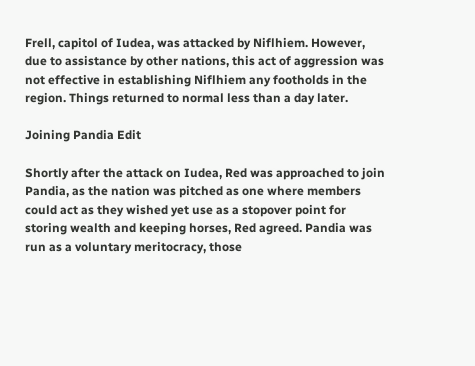Frell, capitol of Iudea, was attacked by Niflhiem. However, due to assistance by other nations, this act of aggression was not effective in establishing Niflhiem any footholds in the region. Things returned to normal less than a day later.

Joining Pandia Edit

Shortly after the attack on Iudea, Red was approached to join Pandia, as the nation was pitched as one where members could act as they wished yet use as a stopover point for storing wealth and keeping horses, Red agreed. Pandia was run as a voluntary meritocracy, those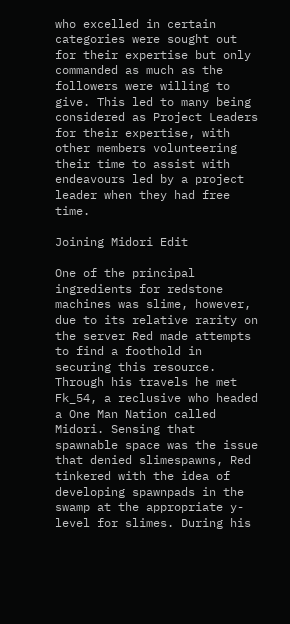who excelled in certain categories were sought out for their expertise but only commanded as much as the followers were willing to give. This led to many being considered as Project Leaders for their expertise, with other members volunteering their time to assist with endeavours led by a project leader when they had free time.

Joining Midori Edit

One of the principal ingredients for redstone machines was slime, however, due to its relative rarity on the server Red made attempts to find a foothold in securing this resource. Through his travels he met Fk_54, a reclusive who headed a One Man Nation called Midori. Sensing that spawnable space was the issue that denied slimespawns, Red tinkered with the idea of developing spawnpads in the swamp at the appropriate y-level for slimes. During his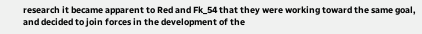research it became apparent to Red and Fk_54 that they were working toward the same goal, and decided to join forces in the development of the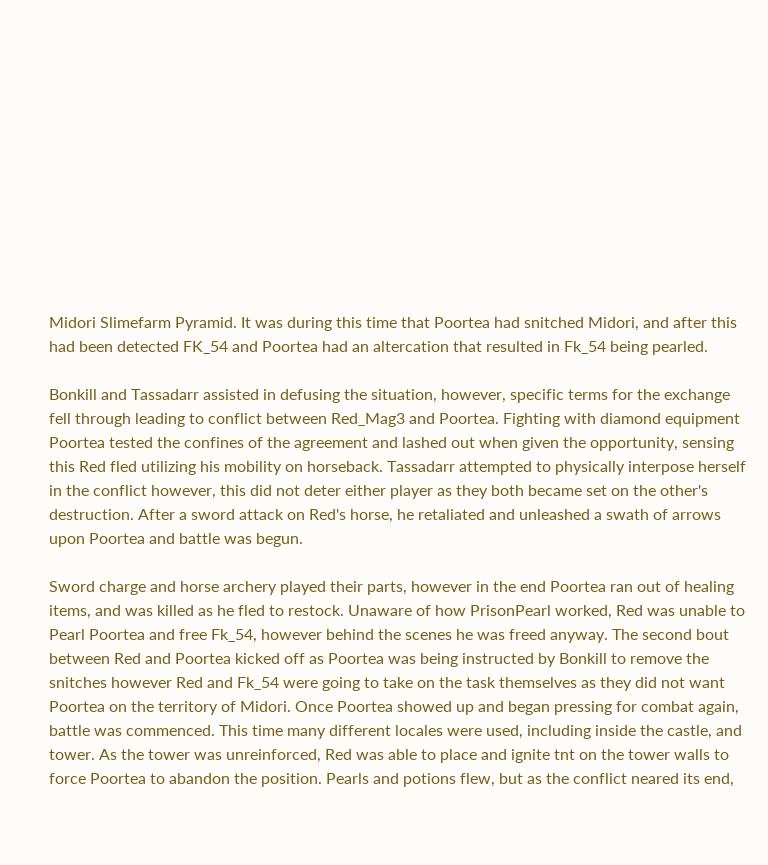Midori Slimefarm Pyramid. It was during this time that Poortea had snitched Midori, and after this had been detected FK_54 and Poortea had an altercation that resulted in Fk_54 being pearled.

Bonkill and Tassadarr assisted in defusing the situation, however, specific terms for the exchange fell through leading to conflict between Red_Mag3 and Poortea. Fighting with diamond equipment Poortea tested the confines of the agreement and lashed out when given the opportunity, sensing this Red fled utilizing his mobility on horseback. Tassadarr attempted to physically interpose herself in the conflict however, this did not deter either player as they both became set on the other's destruction. After a sword attack on Red's horse, he retaliated and unleashed a swath of arrows upon Poortea and battle was begun.

Sword charge and horse archery played their parts, however in the end Poortea ran out of healing items, and was killed as he fled to restock. Unaware of how PrisonPearl worked, Red was unable to Pearl Poortea and free Fk_54, however behind the scenes he was freed anyway. The second bout between Red and Poortea kicked off as Poortea was being instructed by Bonkill to remove the snitches however Red and Fk_54 were going to take on the task themselves as they did not want Poortea on the territory of Midori. Once Poortea showed up and began pressing for combat again, battle was commenced. This time many different locales were used, including inside the castle, and tower. As the tower was unreinforced, Red was able to place and ignite tnt on the tower walls to force Poortea to abandon the position. Pearls and potions flew, but as the conflict neared its end,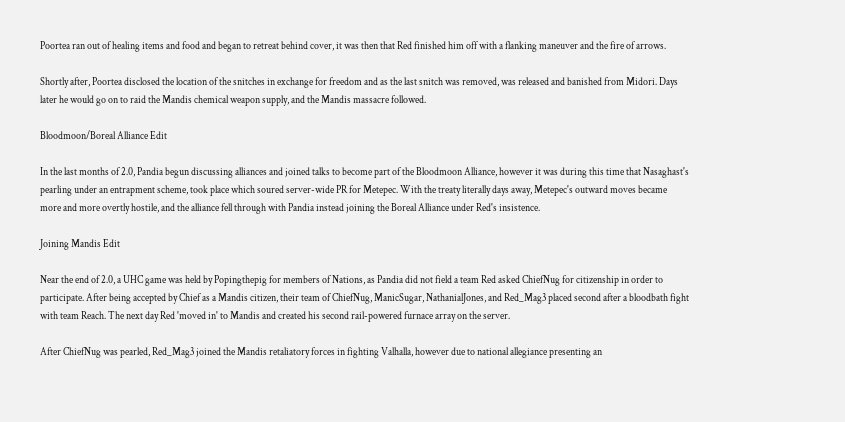Poortea ran out of healing items and food and began to retreat behind cover, it was then that Red finished him off with a flanking maneuver and the fire of arrows.

Shortly after, Poortea disclosed the location of the snitches in exchange for freedom and as the last snitch was removed, was released and banished from Midori. Days later he would go on to raid the Mandis chemical weapon supply, and the Mandis massacre followed.

Bloodmoon/Boreal Alliance Edit

In the last months of 2.0, Pandia begun discussing alliances and joined talks to become part of the Bloodmoon Alliance, however it was during this time that Nasaghast's pearling under an entrapment scheme, took place which soured server-wide PR for Metepec. With the treaty literally days away, Metepec's outward moves became more and more overtly hostile, and the alliance fell through with Pandia instead joining the Boreal Alliance under Red's insistence.

Joining Mandis Edit

Near the end of 2.0, a UHC game was held by Popingthepig for members of Nations, as Pandia did not field a team Red asked ChiefNug for citizenship in order to participate. After being accepted by Chief as a Mandis citizen, their team of ChiefNug, ManicSugar, NathanialJones, and Red_Mag3 placed second after a bloodbath fight with team Reach. The next day Red 'moved in' to Mandis and created his second rail-powered furnace array on the server.

After ChiefNug was pearled, Red_Mag3 joined the Mandis retaliatory forces in fighting Valhalla, however due to national allegiance presenting an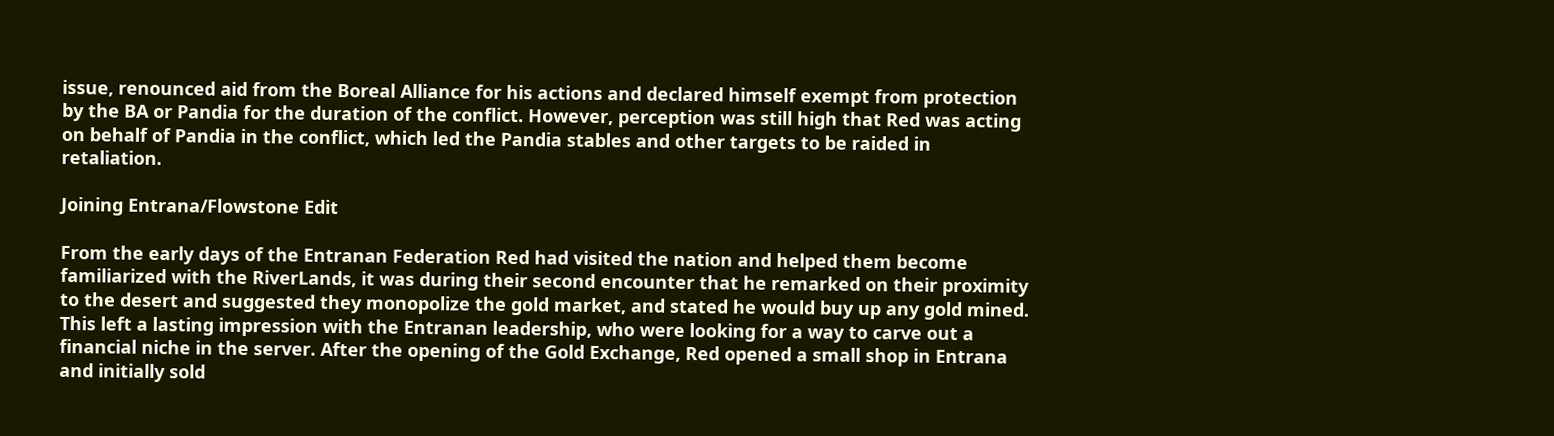issue, renounced aid from the Boreal Alliance for his actions and declared himself exempt from protection by the BA or Pandia for the duration of the conflict. However, perception was still high that Red was acting on behalf of Pandia in the conflict, which led the Pandia stables and other targets to be raided in retaliation.

Joining Entrana/Flowstone Edit

From the early days of the Entranan Federation Red had visited the nation and helped them become familiarized with the RiverLands, it was during their second encounter that he remarked on their proximity to the desert and suggested they monopolize the gold market, and stated he would buy up any gold mined. This left a lasting impression with the Entranan leadership, who were looking for a way to carve out a financial niche in the server. After the opening of the Gold Exchange, Red opened a small shop in Entrana and initially sold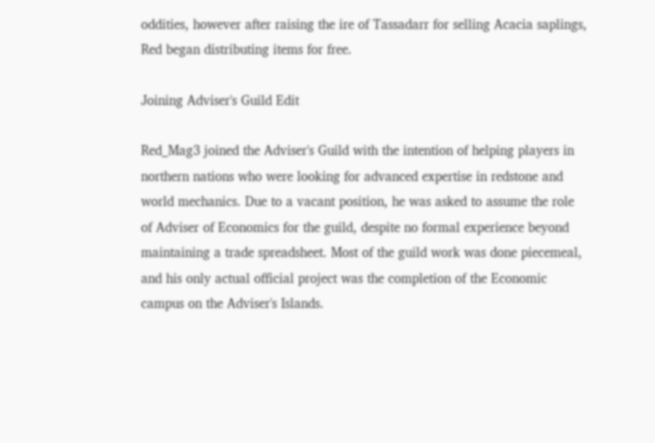oddities, however after raising the ire of Tassadarr for selling Acacia saplings, Red began distributing items for free.

Joining Adviser's Guild Edit

Red_Mag3 joined the Adviser's Guild with the intention of helping players in northern nations who were looking for advanced expertise in redstone and world mechanics. Due to a vacant position, he was asked to assume the role of Adviser of Economics for the guild, despite no formal experience beyond maintaining a trade spreadsheet. Most of the guild work was done piecemeal, and his only actual official project was the completion of the Economic campus on the Adviser's Islands.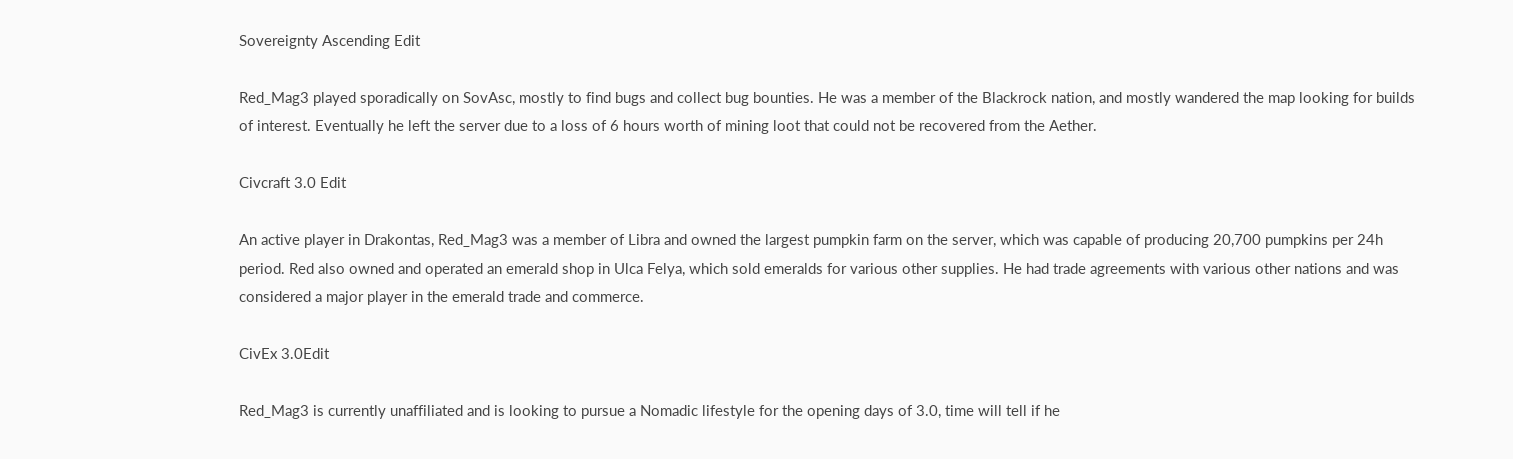Sovereignty Ascending Edit

Red_Mag3 played sporadically on SovAsc, mostly to find bugs and collect bug bounties. He was a member of the Blackrock nation, and mostly wandered the map looking for builds of interest. Eventually he left the server due to a loss of 6 hours worth of mining loot that could not be recovered from the Aether.

Civcraft 3.0 Edit

An active player in Drakontas, Red_Mag3 was a member of Libra and owned the largest pumpkin farm on the server, which was capable of producing 20,700 pumpkins per 24h period. Red also owned and operated an emerald shop in Ulca Felya, which sold emeralds for various other supplies. He had trade agreements with various other nations and was considered a major player in the emerald trade and commerce.

CivEx 3.0Edit

Red_Mag3 is currently unaffiliated and is looking to pursue a Nomadic lifestyle for the opening days of 3.0, time will tell if he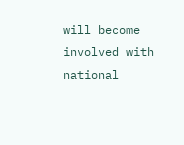will become involved with national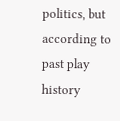politics, but according to past play history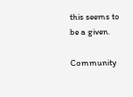this seems to be a given.

Community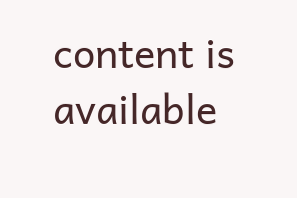content is available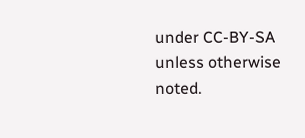under CC-BY-SA unless otherwise noted.